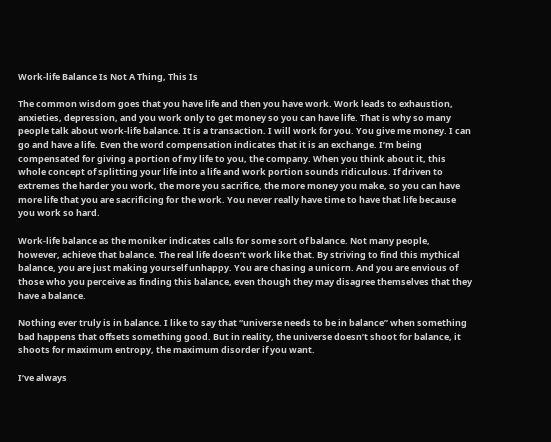Work-life Balance Is Not A Thing, This Is

The common wisdom goes that you have life and then you have work. Work leads to exhaustion, anxieties, depression, and you work only to get money so you can have life. That is why so many people talk about work-life balance. It is a transaction. I will work for you. You give me money. I can go and have a life. Even the word compensation indicates that it is an exchange. I’m being compensated for giving a portion of my life to you, the company. When you think about it, this whole concept of splitting your life into a life and work portion sounds ridiculous. If driven to extremes the harder you work, the more you sacrifice, the more money you make, so you can have more life that you are sacrificing for the work. You never really have time to have that life because you work so hard.

Work-life balance as the moniker indicates calls for some sort of balance. Not many people, however, achieve that balance. The real life doesn’t work like that. By striving to find this mythical balance, you are just making yourself unhappy. You are chasing a unicorn. And you are envious of those who you perceive as finding this balance, even though they may disagree themselves that they have a balance.

Nothing ever truly is in balance. I like to say that “universe needs to be in balance” when something bad happens that offsets something good. But in reality, the universe doesn’t shoot for balance, it shoots for maximum entropy, the maximum disorder if you want.

I’ve always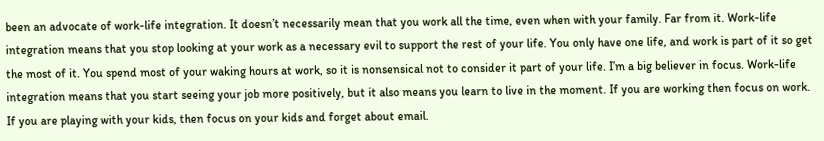been an advocate of work-life integration. It doesn’t necessarily mean that you work all the time, even when with your family. Far from it. Work-life integration means that you stop looking at your work as a necessary evil to support the rest of your life. You only have one life, and work is part of it so get the most of it. You spend most of your waking hours at work, so it is nonsensical not to consider it part of your life. I’m a big believer in focus. Work-life integration means that you start seeing your job more positively, but it also means you learn to live in the moment. If you are working then focus on work. If you are playing with your kids, then focus on your kids and forget about email.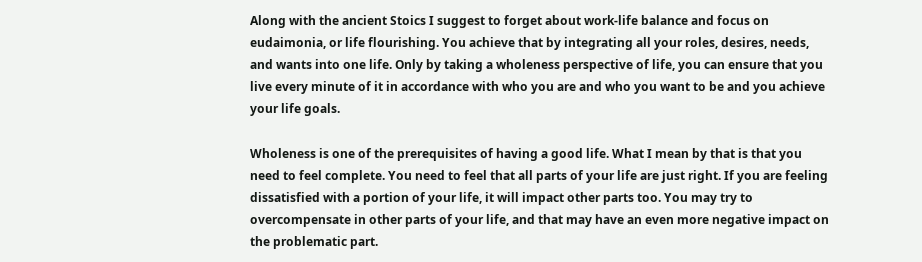Along with the ancient Stoics I suggest to forget about work-life balance and focus on eudaimonia, or life flourishing. You achieve that by integrating all your roles, desires, needs, and wants into one life. Only by taking a wholeness perspective of life, you can ensure that you live every minute of it in accordance with who you are and who you want to be and you achieve your life goals.

Wholeness is one of the prerequisites of having a good life. What I mean by that is that you need to feel complete. You need to feel that all parts of your life are just right. If you are feeling dissatisfied with a portion of your life, it will impact other parts too. You may try to overcompensate in other parts of your life, and that may have an even more negative impact on the problematic part.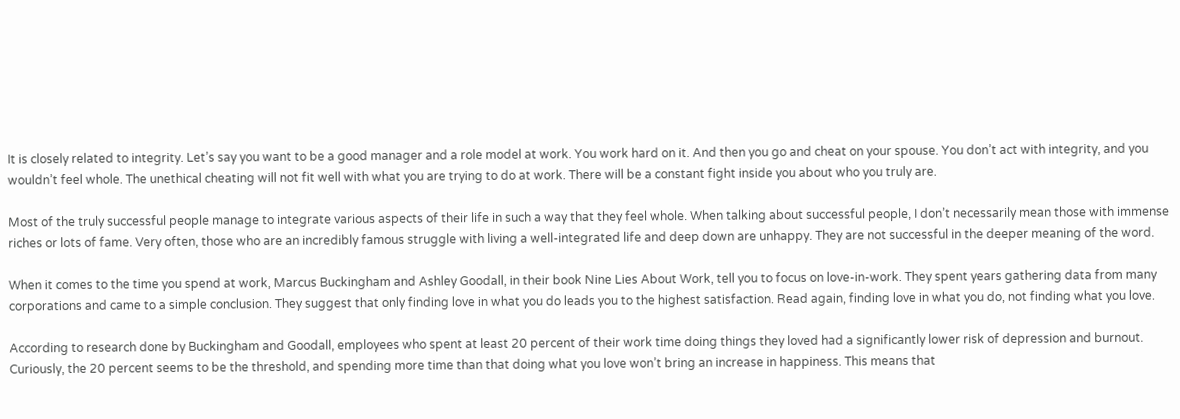It is closely related to integrity. Let’s say you want to be a good manager and a role model at work. You work hard on it. And then you go and cheat on your spouse. You don’t act with integrity, and you wouldn’t feel whole. The unethical cheating will not fit well with what you are trying to do at work. There will be a constant fight inside you about who you truly are.

Most of the truly successful people manage to integrate various aspects of their life in such a way that they feel whole. When talking about successful people, I don’t necessarily mean those with immense riches or lots of fame. Very often, those who are an incredibly famous struggle with living a well-integrated life and deep down are unhappy. They are not successful in the deeper meaning of the word.

When it comes to the time you spend at work, Marcus Buckingham and Ashley Goodall, in their book Nine Lies About Work, tell you to focus on love-in-work. They spent years gathering data from many corporations and came to a simple conclusion. They suggest that only finding love in what you do leads you to the highest satisfaction. Read again, finding love in what you do, not finding what you love.

According to research done by Buckingham and Goodall, employees who spent at least 20 percent of their work time doing things they loved had a significantly lower risk of depression and burnout. Curiously, the 20 percent seems to be the threshold, and spending more time than that doing what you love won’t bring an increase in happiness. This means that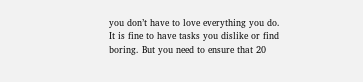you don’t have to love everything you do. It is fine to have tasks you dislike or find boring. But you need to ensure that 20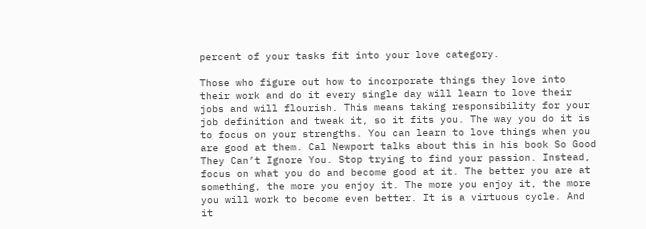percent of your tasks fit into your love category.

Those who figure out how to incorporate things they love into their work and do it every single day will learn to love their jobs and will flourish. This means taking responsibility for your job definition and tweak it, so it fits you. The way you do it is to focus on your strengths. You can learn to love things when you are good at them. Cal Newport talks about this in his book So Good They Can’t Ignore You. Stop trying to find your passion. Instead, focus on what you do and become good at it. The better you are at something, the more you enjoy it. The more you enjoy it, the more you will work to become even better. It is a virtuous cycle. And it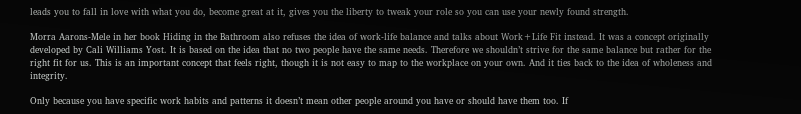leads you to fall in love with what you do, become great at it, gives you the liberty to tweak your role so you can use your newly found strength.

Morra Aarons-Mele in her book Hiding in the Bathroom also refuses the idea of work-life balance and talks about Work+Life Fit instead. It was a concept originally developed by Cali Williams Yost. It is based on the idea that no two people have the same needs. Therefore we shouldn’t strive for the same balance but rather for the right fit for us. This is an important concept that feels right, though it is not easy to map to the workplace on your own. And it ties back to the idea of wholeness and integrity.

Only because you have specific work habits and patterns it doesn’t mean other people around you have or should have them too. If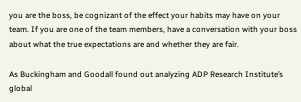you are the boss, be cognizant of the effect your habits may have on your team. If you are one of the team members, have a conversation with your boss about what the true expectations are and whether they are fair.

As Buckingham and Goodall found out analyzing ADP Research Institute’s global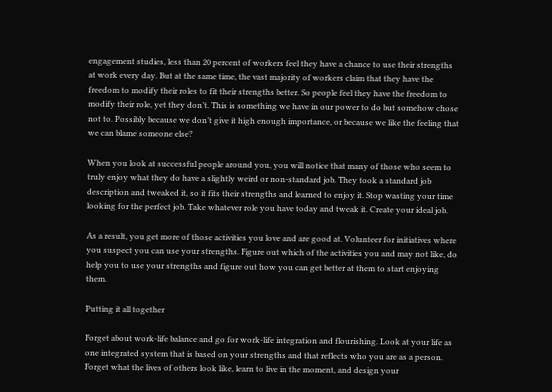engagement studies, less than 20 percent of workers feel they have a chance to use their strengths at work every day. But at the same time, the vast majority of workers claim that they have the freedom to modify their roles to fit their strengths better. So people feel they have the freedom to modify their role, yet they don’t. This is something we have in our power to do but somehow chose not to. Possibly because we don’t give it high enough importance, or because we like the feeling that we can blame someone else?

When you look at successful people around you, you will notice that many of those who seem to truly enjoy what they do have a slightly weird or non-standard job. They took a standard job description and tweaked it, so it fits their strengths and learned to enjoy it. Stop wasting your time looking for the perfect job. Take whatever role you have today and tweak it. Create your ideal job.

As a result, you get more of those activities you love and are good at. Volunteer for initiatives where you suspect you can use your strengths. Figure out which of the activities you and may not like, do help you to use your strengths and figure out how you can get better at them to start enjoying them.

Putting it all together

Forget about work-life balance and go for work-life integration and flourishing. Look at your life as one integrated system that is based on your strengths and that reflects who you are as a person. Forget what the lives of others look like, learn to live in the moment, and design your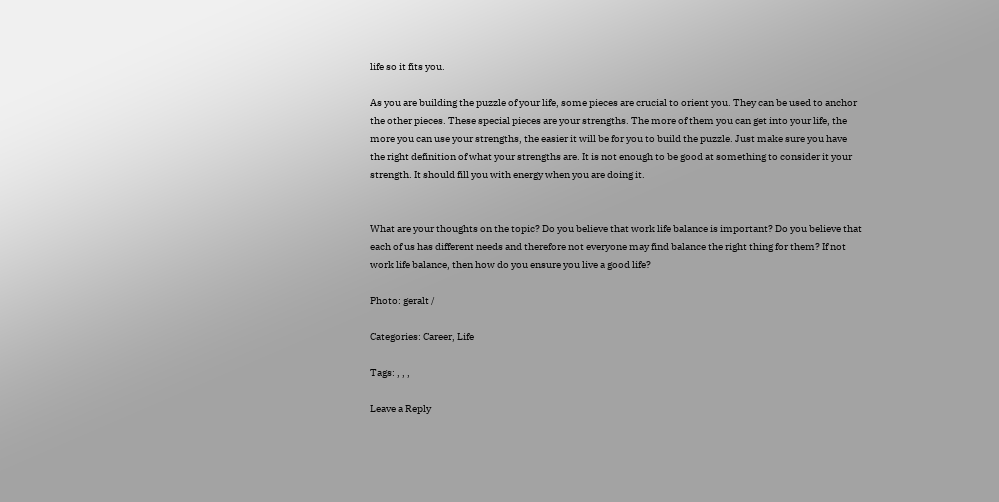life so it fits you.

As you are building the puzzle of your life, some pieces are crucial to orient you. They can be used to anchor the other pieces. These special pieces are your strengths. The more of them you can get into your life, the more you can use your strengths, the easier it will be for you to build the puzzle. Just make sure you have the right definition of what your strengths are. It is not enough to be good at something to consider it your strength. It should fill you with energy when you are doing it.


What are your thoughts on the topic? Do you believe that work life balance is important? Do you believe that each of us has different needs and therefore not everyone may find balance the right thing for them? If not work life balance, then how do you ensure you live a good life?

Photo: geralt /

Categories: Career, Life

Tags: , , ,

Leave a Reply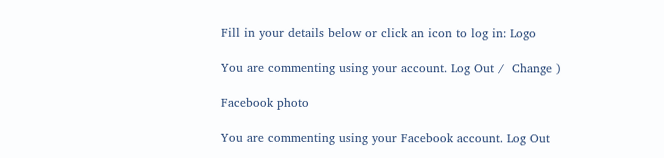Fill in your details below or click an icon to log in: Logo

You are commenting using your account. Log Out /  Change )

Facebook photo

You are commenting using your Facebook account. Log Out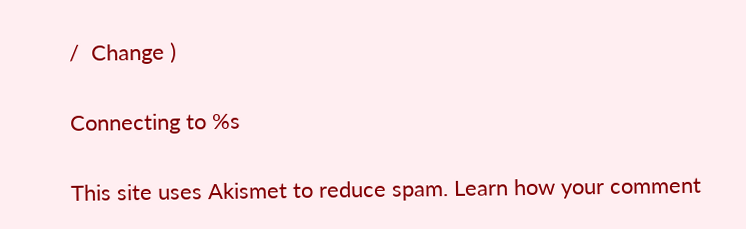/  Change )

Connecting to %s

This site uses Akismet to reduce spam. Learn how your comment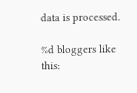data is processed.

%d bloggers like this: